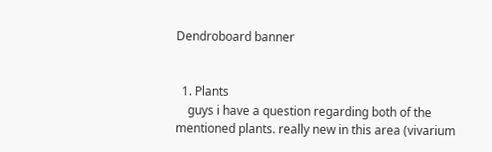Dendroboard banner


  1. Plants
    guys i have a question regarding both of the mentioned plants. really new in this area (vivarium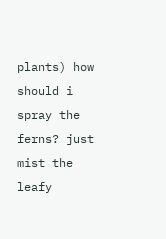plants) how should i spray the ferns? just mist the leafy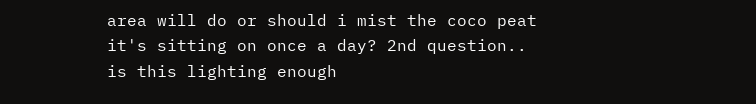area will do or should i mist the coco peat it's sitting on once a day? 2nd question.. is this lighting enough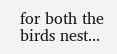for both the birds nest...